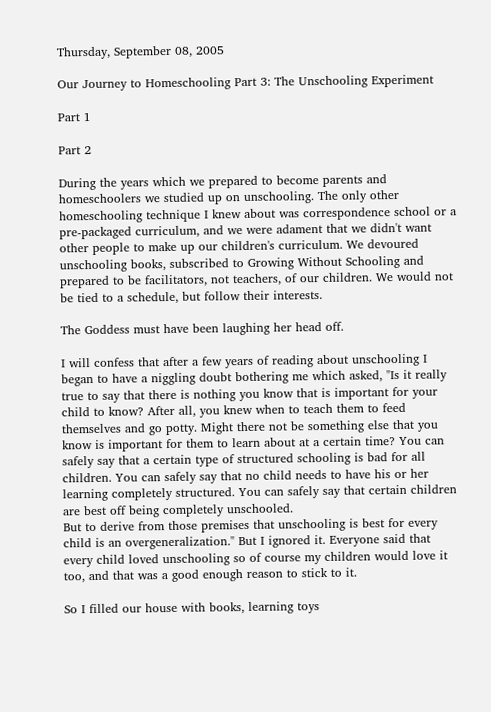Thursday, September 08, 2005

Our Journey to Homeschooling Part 3: The Unschooling Experiment

Part 1

Part 2

During the years which we prepared to become parents and homeschoolers we studied up on unschooling. The only other homeschooling technique I knew about was correspondence school or a pre-packaged curriculum, and we were adament that we didn't want other people to make up our children's curriculum. We devoured unschooling books, subscribed to Growing Without Schooling and prepared to be facilitators, not teachers, of our children. We would not be tied to a schedule, but follow their interests.

The Goddess must have been laughing her head off.

I will confess that after a few years of reading about unschooling I began to have a niggling doubt bothering me which asked, "Is it really true to say that there is nothing you know that is important for your child to know? After all, you knew when to teach them to feed themselves and go potty. Might there not be something else that you know is important for them to learn about at a certain time? You can safely say that a certain type of structured schooling is bad for all children. You can safely say that no child needs to have his or her learning completely structured. You can safely say that certain children are best off being completely unschooled.
But to derive from those premises that unschooling is best for every child is an overgeneralization." But I ignored it. Everyone said that every child loved unschooling so of course my children would love it too, and that was a good enough reason to stick to it.

So I filled our house with books, learning toys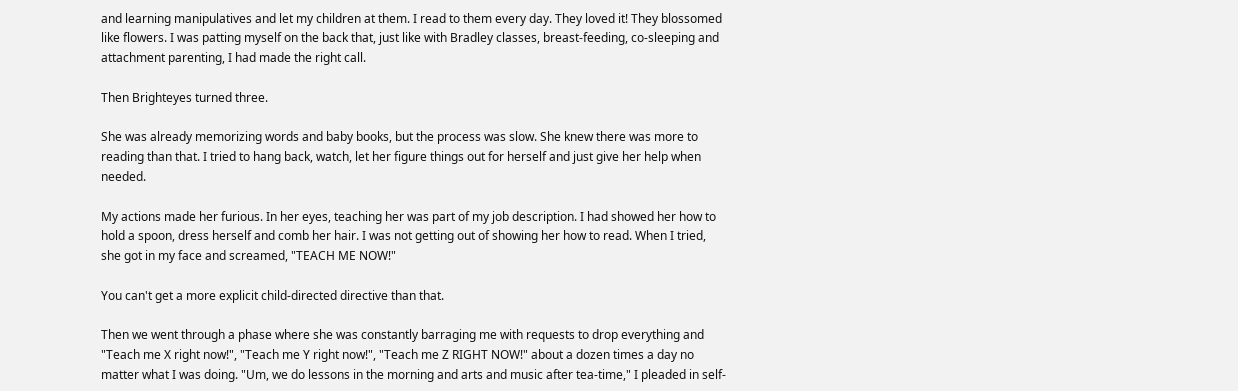and learning manipulatives and let my children at them. I read to them every day. They loved it! They blossomed like flowers. I was patting myself on the back that, just like with Bradley classes, breast-feeding, co-sleeping and attachment parenting, I had made the right call.

Then Brighteyes turned three.

She was already memorizing words and baby books, but the process was slow. She knew there was more to reading than that. I tried to hang back, watch, let her figure things out for herself and just give her help when needed.

My actions made her furious. In her eyes, teaching her was part of my job description. I had showed her how to hold a spoon, dress herself and comb her hair. I was not getting out of showing her how to read. When I tried, she got in my face and screamed, "TEACH ME NOW!"

You can't get a more explicit child-directed directive than that.

Then we went through a phase where she was constantly barraging me with requests to drop everything and "Teach me X right now!", "Teach me Y right now!", "Teach me Z RIGHT NOW!" about a dozen times a day no matter what I was doing. "Um, we do lessons in the morning and arts and music after tea-time," I pleaded in self-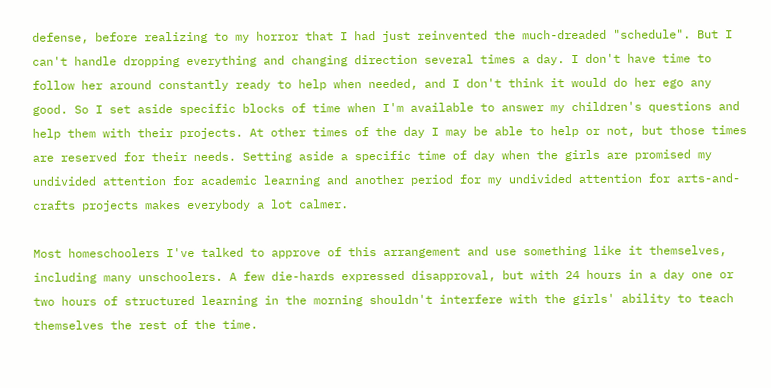defense, before realizing to my horror that I had just reinvented the much-dreaded "schedule". But I can't handle dropping everything and changing direction several times a day. I don't have time to follow her around constantly ready to help when needed, and I don't think it would do her ego any good. So I set aside specific blocks of time when I'm available to answer my children's questions and help them with their projects. At other times of the day I may be able to help or not, but those times are reserved for their needs. Setting aside a specific time of day when the girls are promised my undivided attention for academic learning and another period for my undivided attention for arts-and-crafts projects makes everybody a lot calmer.

Most homeschoolers I've talked to approve of this arrangement and use something like it themselves, including many unschoolers. A few die-hards expressed disapproval, but with 24 hours in a day one or two hours of structured learning in the morning shouldn't interfere with the girls' ability to teach themselves the rest of the time.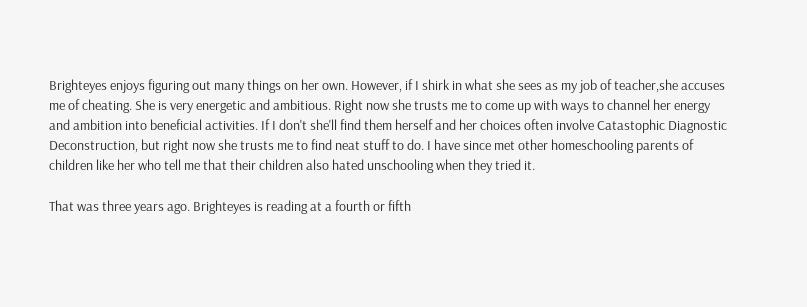Brighteyes enjoys figuring out many things on her own. However, if I shirk in what she sees as my job of teacher,she accuses me of cheating. She is very energetic and ambitious. Right now she trusts me to come up with ways to channel her energy and ambition into beneficial activities. If I don't she'll find them herself and her choices often involve Catastophic Diagnostic Deconstruction, but right now she trusts me to find neat stuff to do. I have since met other homeschooling parents of children like her who tell me that their children also hated unschooling when they tried it.

That was three years ago. Brighteyes is reading at a fourth or fifth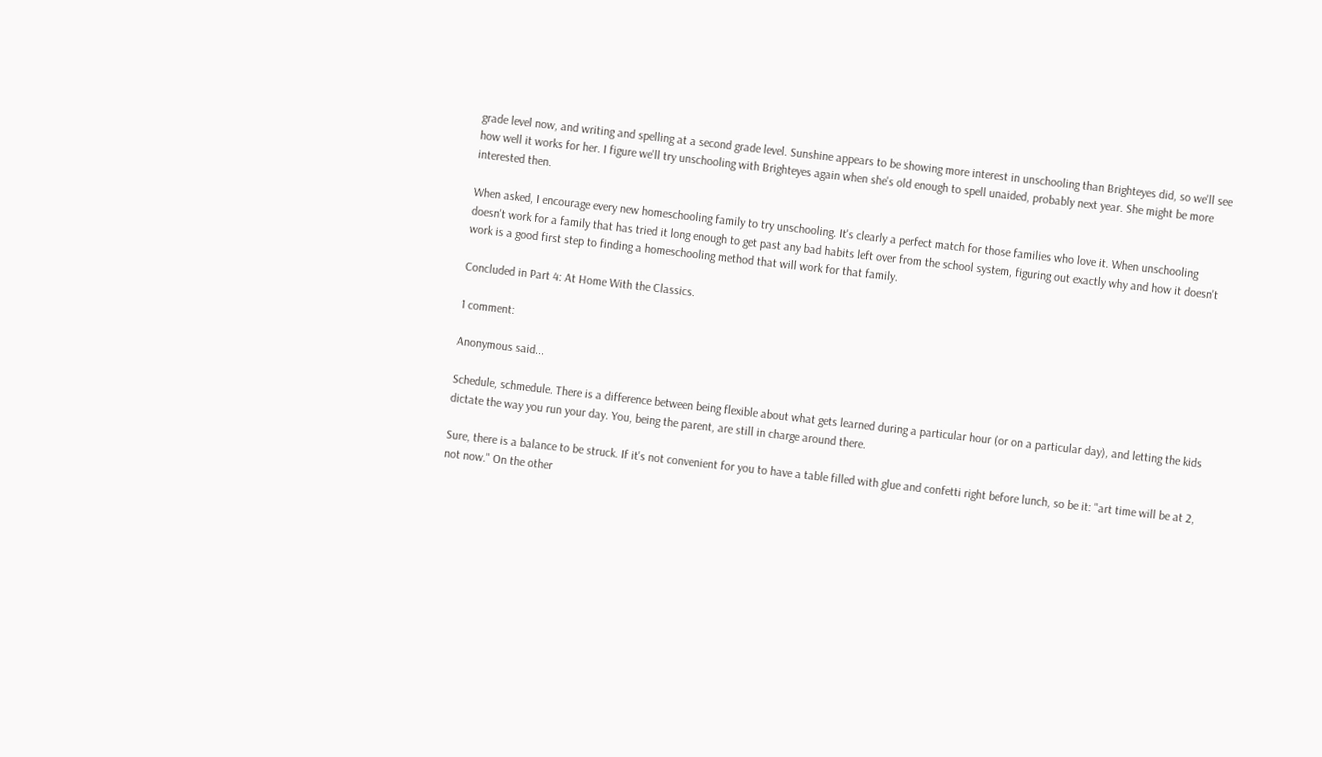grade level now, and writing and spelling at a second grade level. Sunshine appears to be showing more interest in unschooling than Brighteyes did, so we'll see how well it works for her. I figure we'll try unschooling with Brighteyes again when she's old enough to spell unaided, probably next year. She might be more interested then.

When asked, I encourage every new homeschooling family to try unschooling. It's clearly a perfect match for those families who love it. When unschooling doesn't work for a family that has tried it long enough to get past any bad habits left over from the school system, figuring out exactly why and how it doesn't work is a good first step to finding a homeschooling method that will work for that family.

Concluded in Part 4: At Home With the Classics.

1 comment:

Anonymous said...

Schedule, schmedule. There is a difference between being flexible about what gets learned during a particular hour (or on a particular day), and letting the kids dictate the way you run your day. You, being the parent, are still in charge around there.

Sure, there is a balance to be struck. If it's not convenient for you to have a table filled with glue and confetti right before lunch, so be it: "art time will be at 2, not now." On the other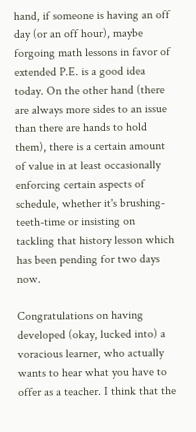hand, if someone is having an off day (or an off hour), maybe forgoing math lessons in favor of extended P.E. is a good idea today. On the other hand (there are always more sides to an issue than there are hands to hold them), there is a certain amount of value in at least occasionally enforcing certain aspects of schedule, whether it's brushing-teeth-time or insisting on tackling that history lesson which has been pending for two days now.

Congratulations on having developed (okay, lucked into) a voracious learner, who actually wants to hear what you have to offer as a teacher. I think that the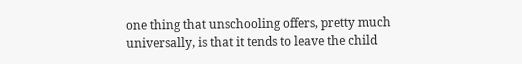one thing that unschooling offers, pretty much universally, is that it tends to leave the child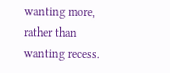wanting more, rather than wanting recess.